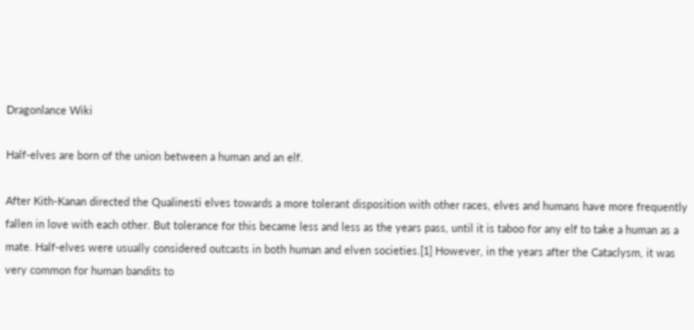Dragonlance Wiki

Half-elves are born of the union between a human and an elf.

After Kith-Kanan directed the Qualinesti elves towards a more tolerant disposition with other races, elves and humans have more frequently fallen in love with each other. But tolerance for this became less and less as the years pass, until it is taboo for any elf to take a human as a mate. Half-elves were usually considered outcasts in both human and elven societies.[1] However, in the years after the Cataclysm, it was very common for human bandits to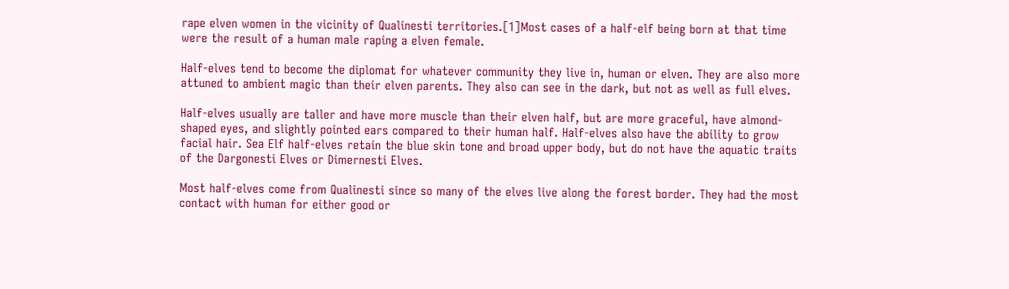rape elven women in the vicinity of Qualinesti territories.[1]Most cases of a half-elf being born at that time were the result of a human male raping a elven female.

Half-elves tend to become the diplomat for whatever community they live in, human or elven. They are also more attuned to ambient magic than their elven parents. They also can see in the dark, but not as well as full elves.

Half-elves usually are taller and have more muscle than their elven half, but are more graceful, have almond-shaped eyes, and slightly pointed ears compared to their human half. Half-elves also have the ability to grow facial hair. Sea Elf half-elves retain the blue skin tone and broad upper body, but do not have the aquatic traits of the Dargonesti Elves or Dimernesti Elves.

Most half-elves come from Qualinesti since so many of the elves live along the forest border. They had the most contact with human for either good or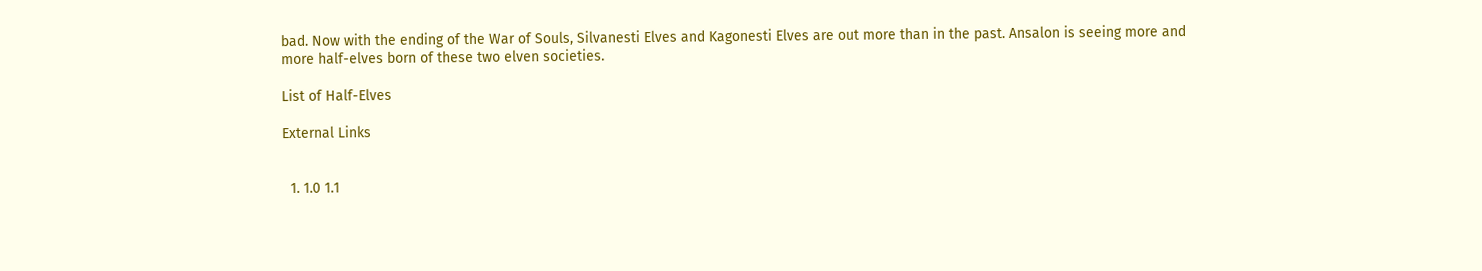bad. Now with the ending of the War of Souls, Silvanesti Elves and Kagonesti Elves are out more than in the past. Ansalon is seeing more and more half-elves born of these two elven societies.

List of Half-Elves

External Links


  1. 1.0 1.1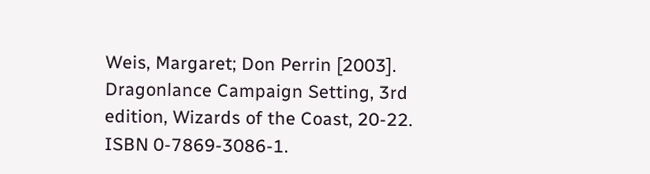Weis, Margaret; Don Perrin [2003]. Dragonlance Campaign Setting, 3rd edition, Wizards of the Coast, 20-22. ISBN 0-7869-3086-1.